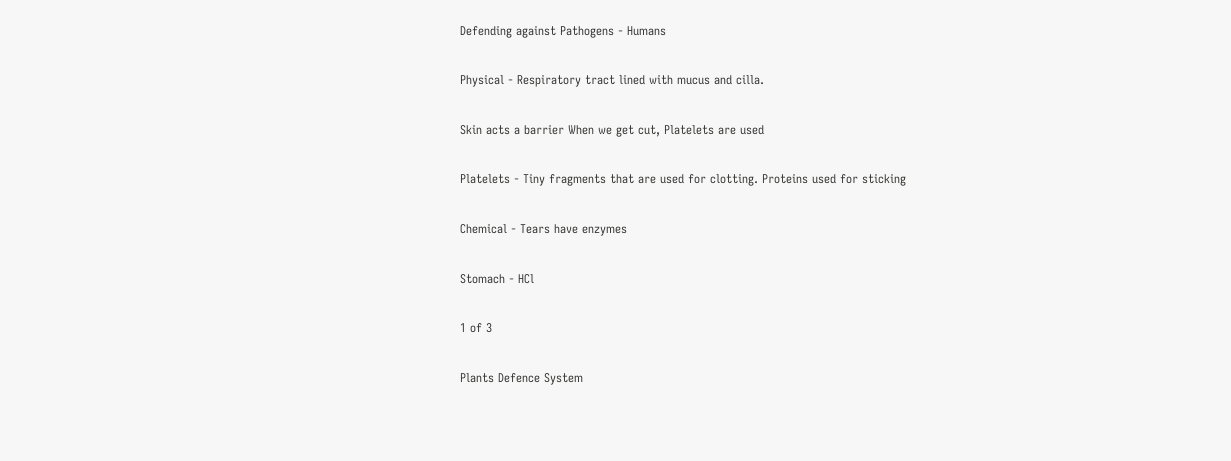Defending against Pathogens - Humans

Physical - Respiratory tract lined with mucus and cilla.

Skin acts a barrier When we get cut, Platelets are used

Platelets - Tiny fragments that are used for clotting. Proteins used for sticking

Chemical - Tears have enzymes

Stomach - HCl

1 of 3

Plants Defence System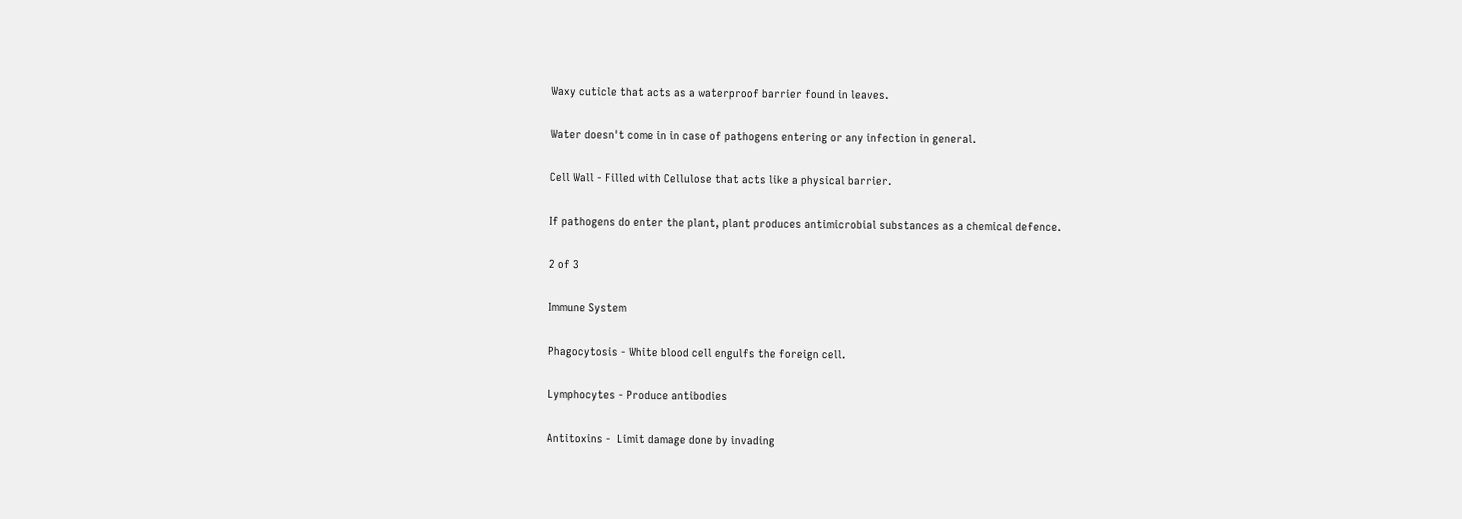Waxy cuticle that acts as a waterproof barrier found in leaves.

Water doesn't come in in case of pathogens entering or any infection in general.

Cell Wall - Filled with Cellulose that acts like a physical barrier.

If pathogens do enter the plant, plant produces antimicrobial substances as a chemical defence.

2 of 3

Immune System

Phagocytosis - White blood cell engulfs the foreign cell.

Lymphocytes - Produce antibodies

Antitoxins -  Limit damage done by invading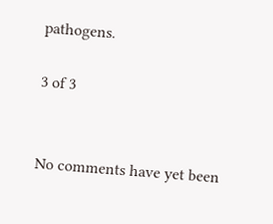pathogens.

3 of 3


No comments have yet been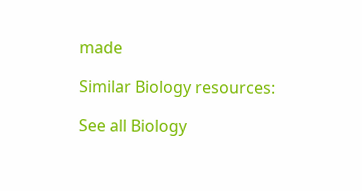made

Similar Biology resources:

See all Biology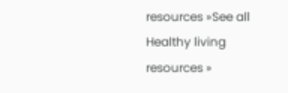resources »See all Healthy living resources »